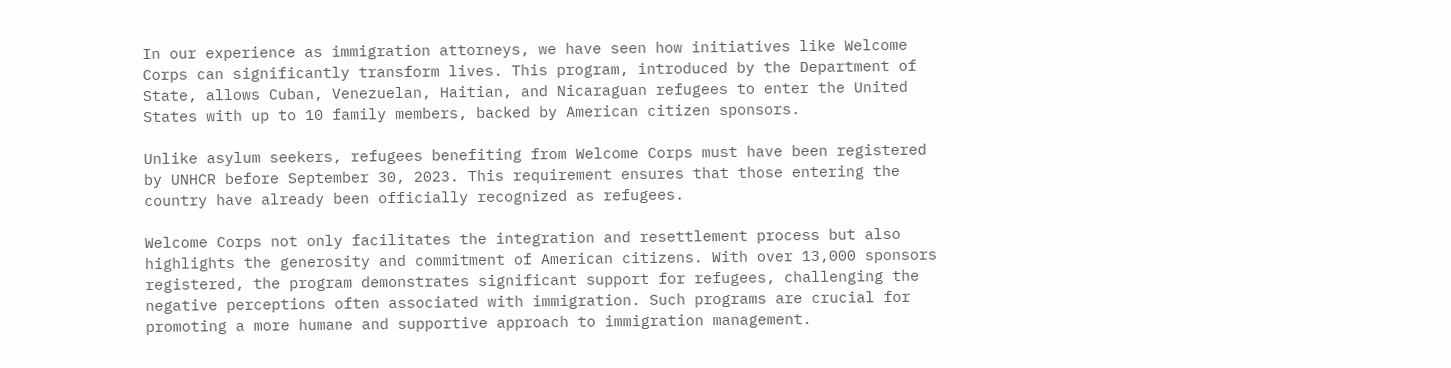In our experience as immigration attorneys, we have seen how initiatives like Welcome Corps can significantly transform lives. This program, introduced by the Department of State, allows Cuban, Venezuelan, Haitian, and Nicaraguan refugees to enter the United States with up to 10 family members, backed by American citizen sponsors.

Unlike asylum seekers, refugees benefiting from Welcome Corps must have been registered by UNHCR before September 30, 2023. This requirement ensures that those entering the country have already been officially recognized as refugees.

Welcome Corps not only facilitates the integration and resettlement process but also highlights the generosity and commitment of American citizens. With over 13,000 sponsors registered, the program demonstrates significant support for refugees, challenging the negative perceptions often associated with immigration. Such programs are crucial for promoting a more humane and supportive approach to immigration management.